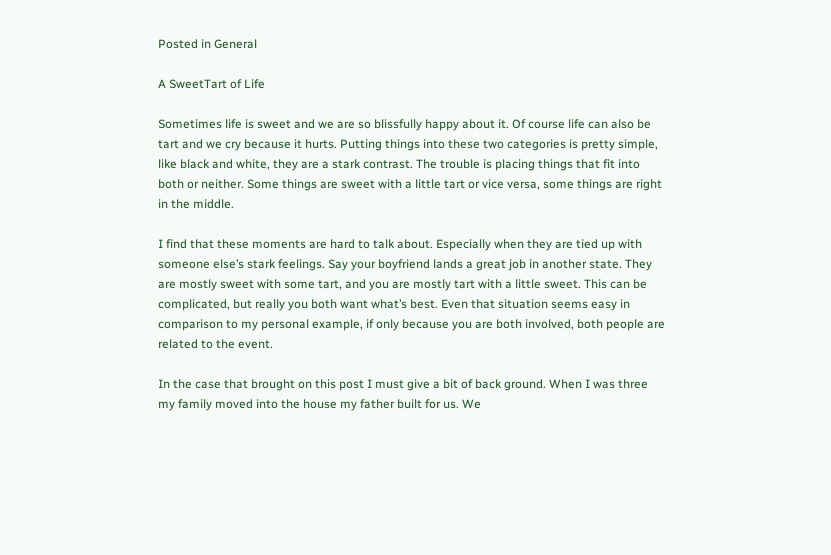Posted in General

A SweetTart of Life

Sometimes life is sweet and we are so blissfully happy about it. Of course life can also be tart and we cry because it hurts. Putting things into these two categories is pretty simple, like black and white, they are a stark contrast. The trouble is placing things that fit into both or neither. Some things are sweet with a little tart or vice versa, some things are right in the middle.

I find that these moments are hard to talk about. Especially when they are tied up with someone else’s stark feelings. Say your boyfriend lands a great job in another state. They are mostly sweet with some tart, and you are mostly tart with a little sweet. This can be complicated, but really you both want what’s best. Even that situation seems easy in comparison to my personal example, if only because you are both involved, both people are related to the event.

In the case that brought on this post I must give a bit of back ground. When I was three my family moved into the house my father built for us. We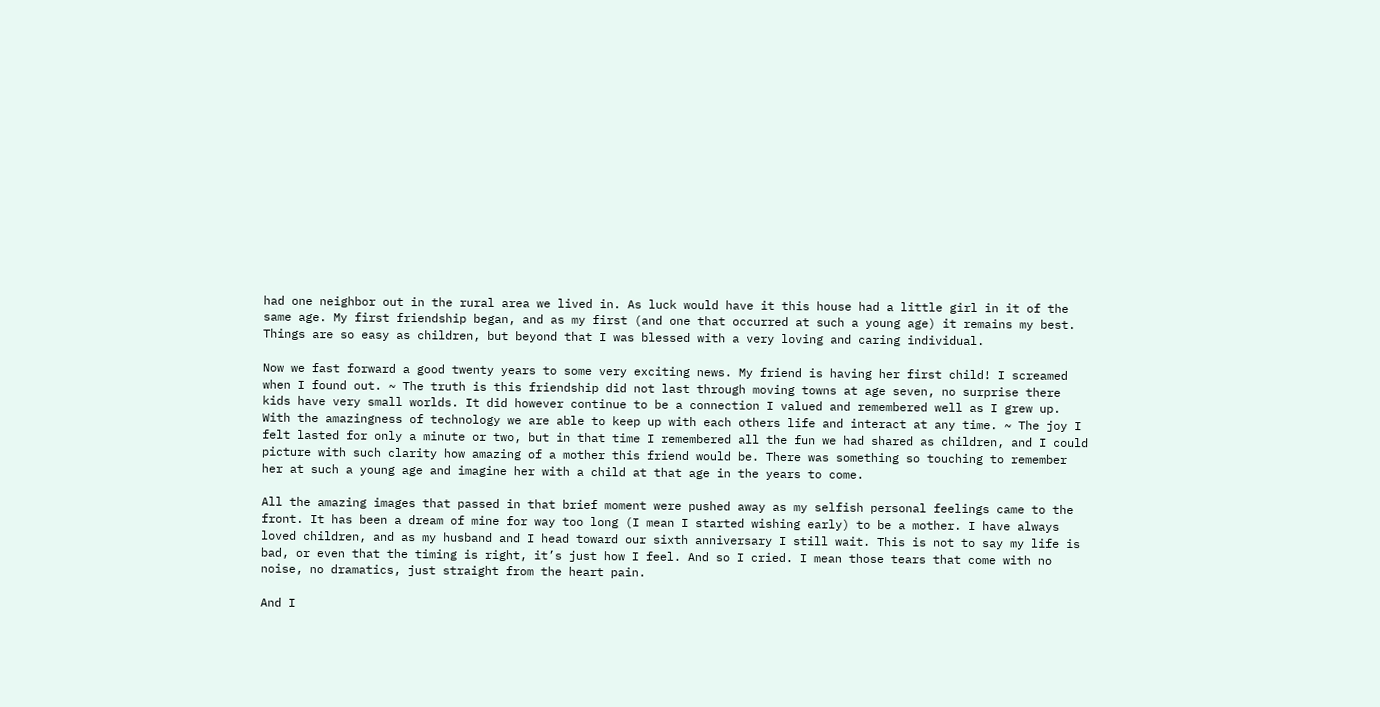had one neighbor out in the rural area we lived in. As luck would have it this house had a little girl in it of the same age. My first friendship began, and as my first (and one that occurred at such a young age) it remains my best. Things are so easy as children, but beyond that I was blessed with a very loving and caring individual.

Now we fast forward a good twenty years to some very exciting news. My friend is having her first child! I screamed when I found out. ~ The truth is this friendship did not last through moving towns at age seven, no surprise there kids have very small worlds. It did however continue to be a connection I valued and remembered well as I grew up. With the amazingness of technology we are able to keep up with each others life and interact at any time. ~ The joy I felt lasted for only a minute or two, but in that time I remembered all the fun we had shared as children, and I could picture with such clarity how amazing of a mother this friend would be. There was something so touching to remember her at such a young age and imagine her with a child at that age in the years to come.

All the amazing images that passed in that brief moment were pushed away as my selfish personal feelings came to the front. It has been a dream of mine for way too long (I mean I started wishing early) to be a mother. I have always loved children, and as my husband and I head toward our sixth anniversary I still wait. This is not to say my life is bad, or even that the timing is right, it’s just how I feel. And so I cried. I mean those tears that come with no noise, no dramatics, just straight from the heart pain.

And I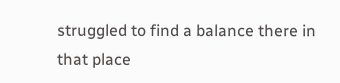struggled to find a balance there in that place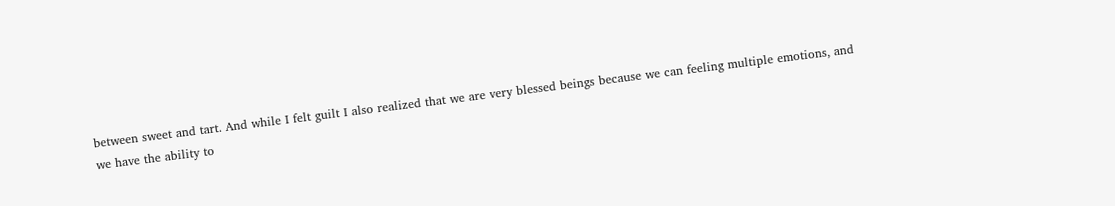between sweet and tart. And while I felt guilt I also realized that we are very blessed beings because we can feeling multiple emotions, and we have the ability to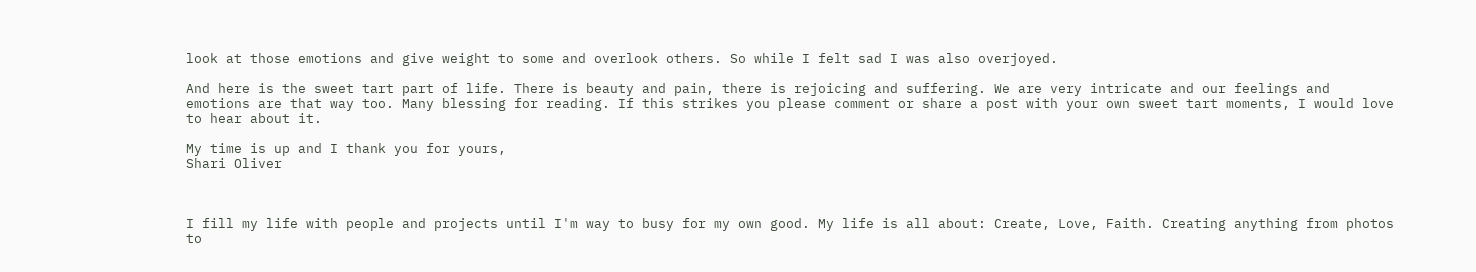look at those emotions and give weight to some and overlook others. So while I felt sad I was also overjoyed.

And here is the sweet tart part of life. There is beauty and pain, there is rejoicing and suffering. We are very intricate and our feelings and emotions are that way too. Many blessing for reading. If this strikes you please comment or share a post with your own sweet tart moments, I would love to hear about it.

My time is up and I thank you for yours,
Shari Oliver



I fill my life with people and projects until I'm way to busy for my own good. My life is all about: Create, Love, Faith. Creating anything from photos to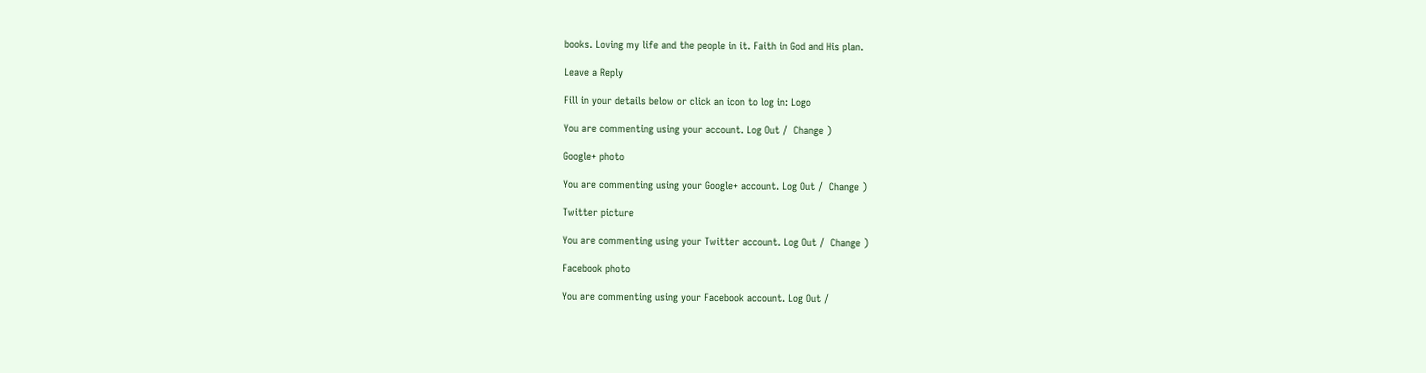books. Loving my life and the people in it. Faith in God and His plan.

Leave a Reply

Fill in your details below or click an icon to log in: Logo

You are commenting using your account. Log Out /  Change )

Google+ photo

You are commenting using your Google+ account. Log Out /  Change )

Twitter picture

You are commenting using your Twitter account. Log Out /  Change )

Facebook photo

You are commenting using your Facebook account. Log Out /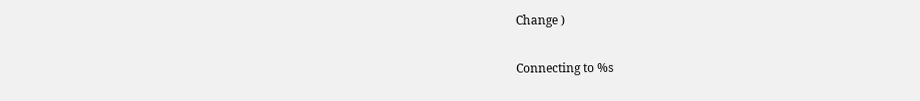Change )


Connecting to %s